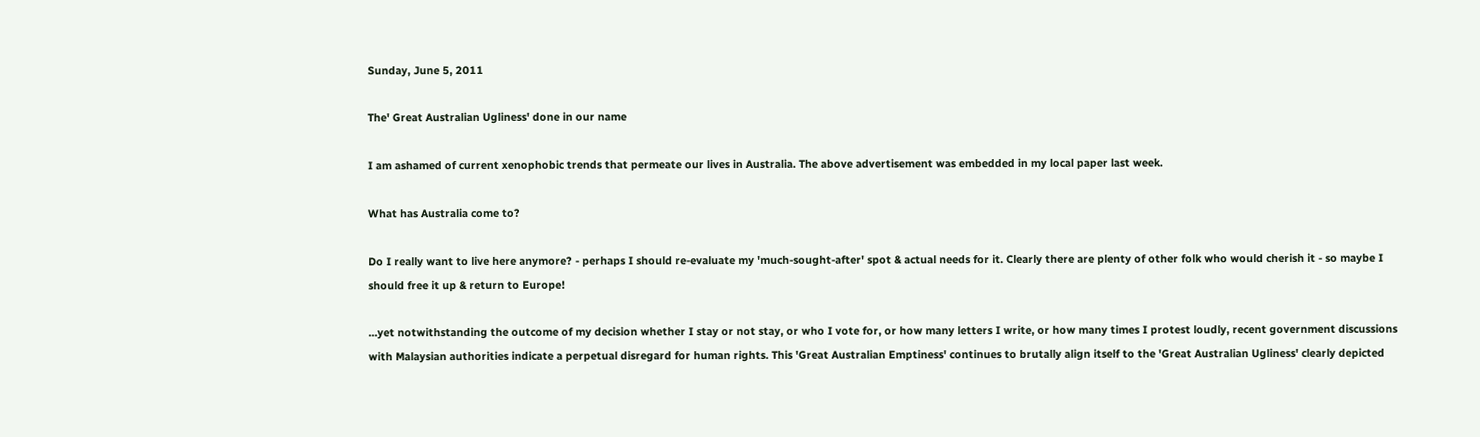Sunday, June 5, 2011

The' Great Australian Ugliness' done in our name

I am ashamed of current xenophobic trends that permeate our lives in Australia. The above advertisement was embedded in my local paper last week.

What has Australia come to?

Do I really want to live here anymore? - perhaps I should re-evaluate my 'much-sought-after' spot & actual needs for it. Clearly there are plenty of other folk who would cherish it - so maybe I should free it up & return to Europe!

...yet notwithstanding the outcome of my decision whether I stay or not stay, or who I vote for, or how many letters I write, or how many times I protest loudly, recent government discussions with Malaysian authorities indicate a perpetual disregard for human rights. This 'Great Australian Emptiness' continues to brutally align itself to the 'Great Australian Ugliness' clearly depicted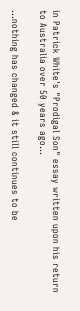in Patrick White's "Prodigal Son" essay written upon his return to Australia over 50 years ago...

...nothing has changed & it still continues to be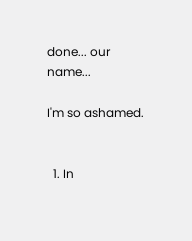done... our name...

I'm so ashamed.


  1. In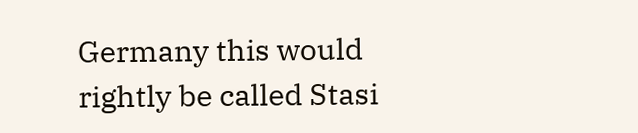Germany this would rightly be called Stasi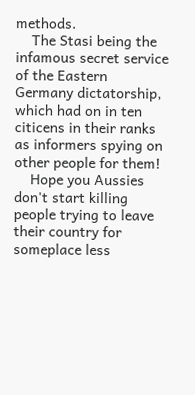methods.
    The Stasi being the infamous secret service of the Eastern Germany dictatorship, which had on in ten citicens in their ranks as informers spying on other people for them!
    Hope you Aussies don't start killing people trying to leave their country for someplace less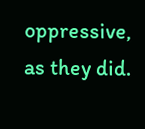oppressive, as they did.